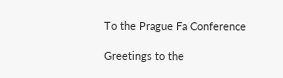To the Prague Fa Conference

Greetings to the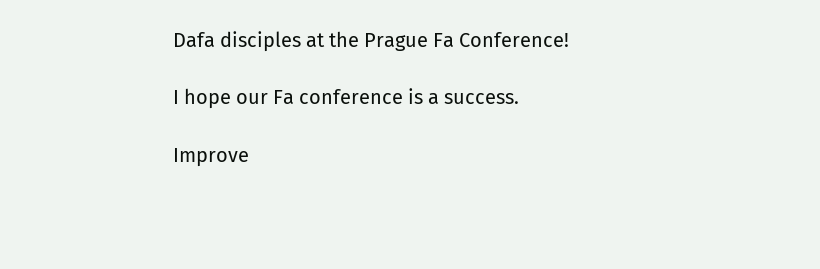Dafa disciples at the Prague Fa Conference!

I hope our Fa conference is a success.

Improve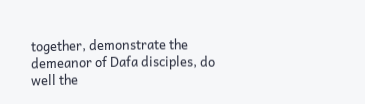together, demonstrate the demeanor of Dafa disciples, do well the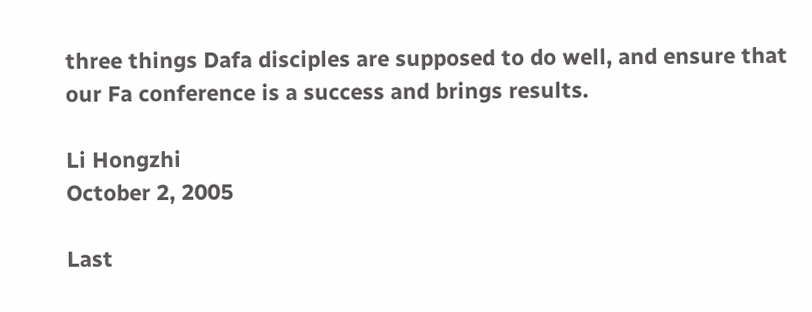three things Dafa disciples are supposed to do well, and ensure that our Fa conference is a success and brings results.

Li Hongzhi
October 2, 2005

Last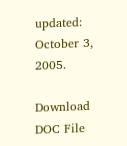updated: October 3, 2005.

Download DOC File